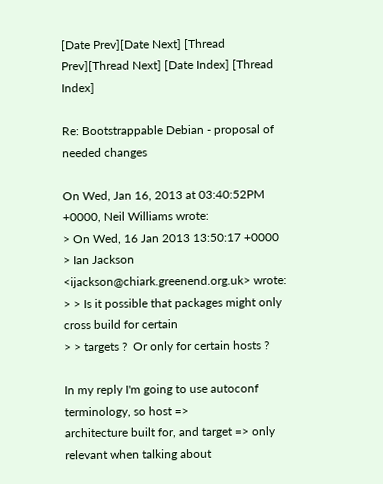[Date Prev][Date Next] [Thread Prev][Thread Next] [Date Index] [Thread Index]

Re: Bootstrappable Debian - proposal of needed changes

On Wed, Jan 16, 2013 at 03:40:52PM +0000, Neil Williams wrote:
> On Wed, 16 Jan 2013 13:50:17 +0000
> Ian Jackson <ijackson@chiark.greenend.org.uk> wrote:
> > Is it possible that packages might only cross build for certain
> > targets ?  Or only for certain hosts ?

In my reply I'm going to use autoconf terminology, so host =>
architecture built for, and target => only relevant when talking about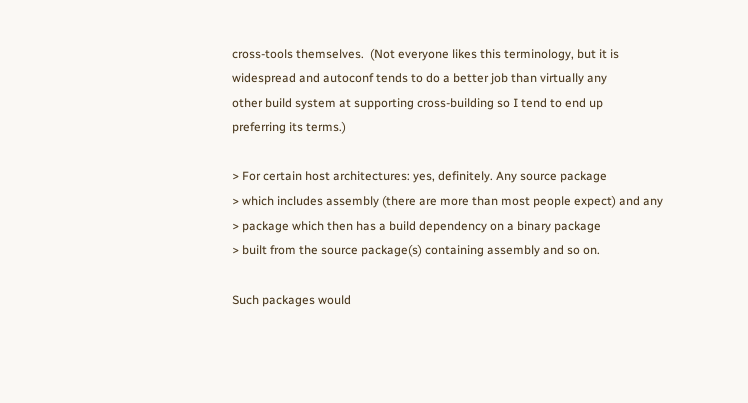cross-tools themselves.  (Not everyone likes this terminology, but it is
widespread and autoconf tends to do a better job than virtually any
other build system at supporting cross-building so I tend to end up
preferring its terms.)

> For certain host architectures: yes, definitely. Any source package
> which includes assembly (there are more than most people expect) and any
> package which then has a build dependency on a binary package
> built from the source package(s) containing assembly and so on.

Such packages would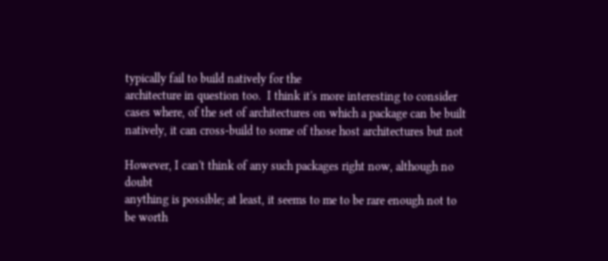typically fail to build natively for the
architecture in question too.  I think it's more interesting to consider
cases where, of the set of architectures on which a package can be built
natively, it can cross-build to some of those host architectures but not

However, I can't think of any such packages right now, although no doubt
anything is possible; at least, it seems to me to be rare enough not to
be worth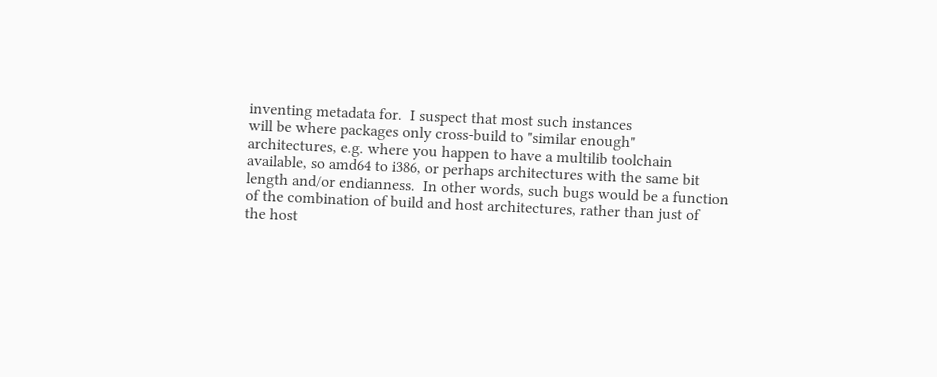inventing metadata for.  I suspect that most such instances
will be where packages only cross-build to "similar enough"
architectures, e.g. where you happen to have a multilib toolchain
available, so amd64 to i386, or perhaps architectures with the same bit
length and/or endianness.  In other words, such bugs would be a function
of the combination of build and host architectures, rather than just of
the host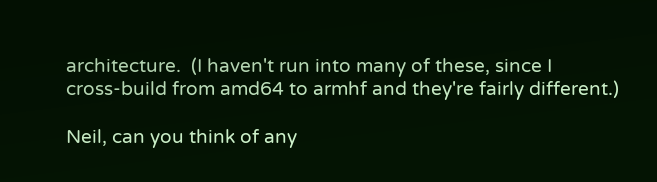architecture.  (I haven't run into many of these, since I
cross-build from amd64 to armhf and they're fairly different.)

Neil, can you think of any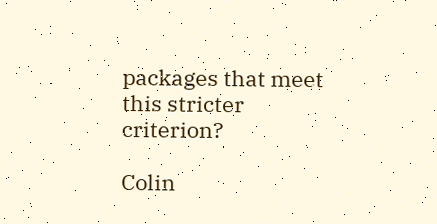packages that meet this stricter criterion?

Colin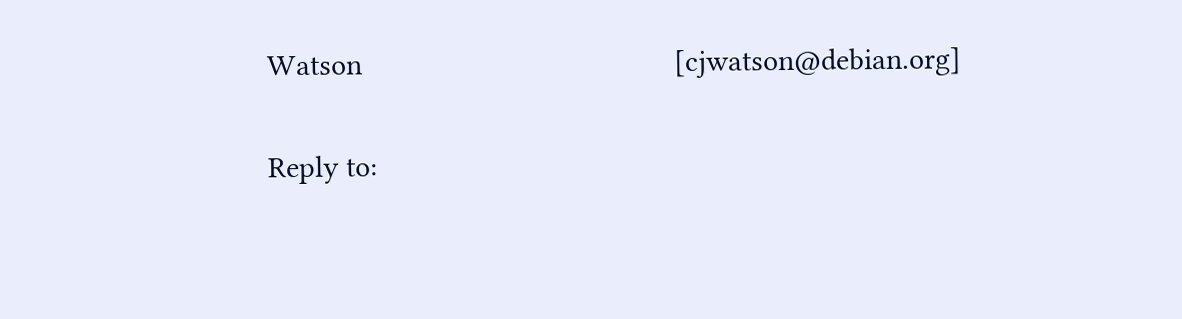Watson                                       [cjwatson@debian.org]

Reply to: